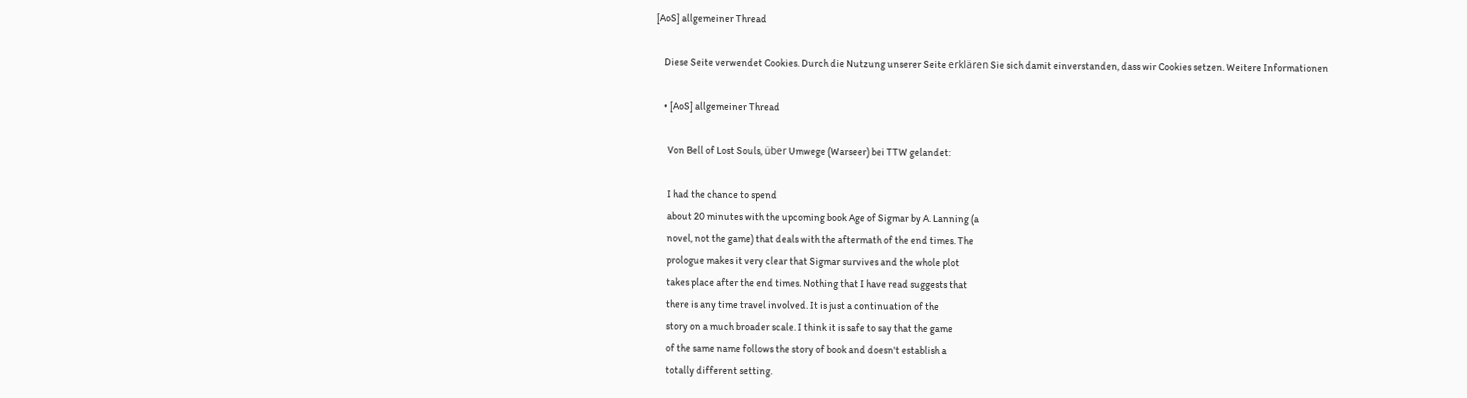[AoS] allgemeiner Thread

    Diese Seite verwendet Cookies. Durch die Nutzung unserer Seite erklären Sie sich damit einverstanden, dass wir Cookies setzen. Weitere Informationen

    • [AoS] allgemeiner Thread

      Von Bell of Lost Souls, über Umwege (Warseer) bei TTW gelandet:

      I had the chance to spend
      about 20 minutes with the upcoming book Age of Sigmar by A. Lanning (a
      novel, not the game) that deals with the aftermath of the end times. The
      prologue makes it very clear that Sigmar survives and the whole plot
      takes place after the end times. Nothing that I have read suggests that
      there is any time travel involved. It is just a continuation of the
      story on a much broader scale. I think it is safe to say that the game
      of the same name follows the story of book and doesn't establish a
      totally different setting.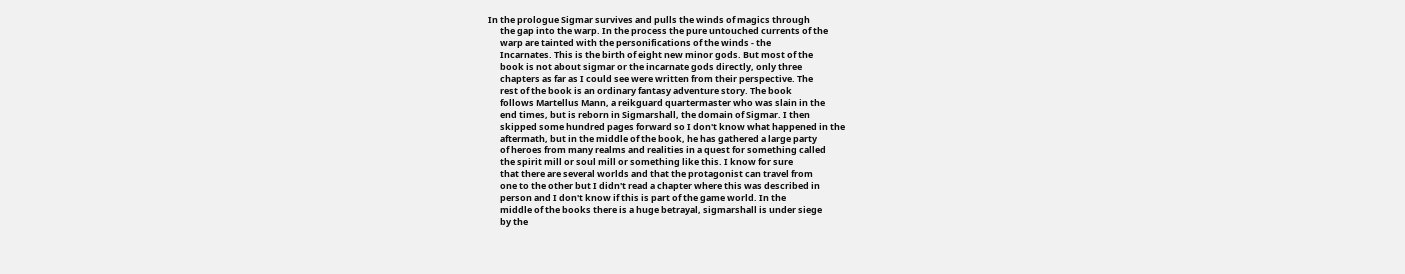In the prologue Sigmar survives and pulls the winds of magics through
      the gap into the warp. In the process the pure untouched currents of the
      warp are tainted with the personifications of the winds - the
      Incarnates. This is the birth of eight new minor gods. But most of the
      book is not about sigmar or the incarnate gods directly, only three
      chapters as far as I could see were written from their perspective. The
      rest of the book is an ordinary fantasy adventure story. The book
      follows Martellus Mann, a reikguard quartermaster who was slain in the
      end times, but is reborn in Sigmarshall, the domain of Sigmar. I then
      skipped some hundred pages forward so I don't know what happened in the
      aftermath, but in the middle of the book, he has gathered a large party
      of heroes from many realms and realities in a quest for something called
      the spirit mill or soul mill or something like this. I know for sure
      that there are several worlds and that the protagonist can travel from
      one to the other but I didn't read a chapter where this was described in
      person and I don't know if this is part of the game world. In the
      middle of the books there is a huge betrayal, sigmarshall is under siege
      by the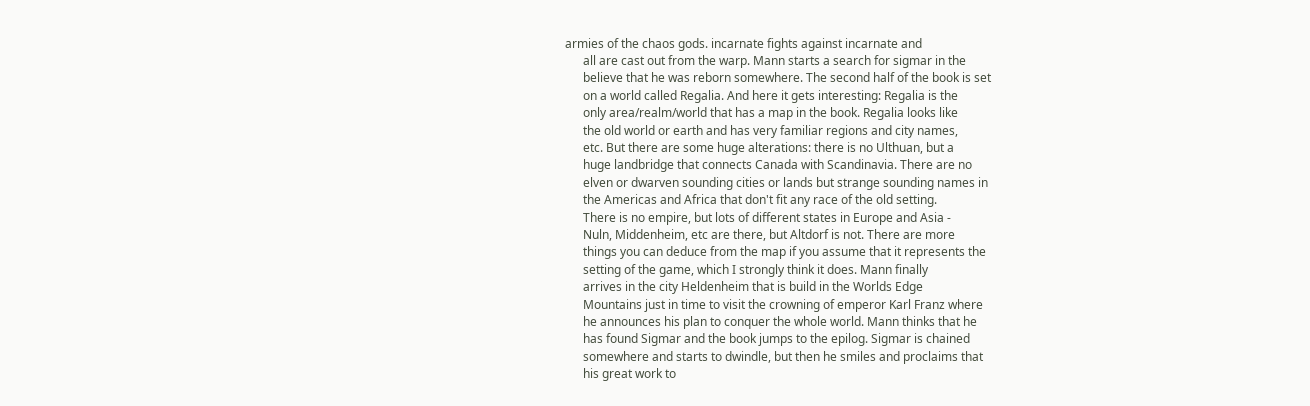armies of the chaos gods. incarnate fights against incarnate and
      all are cast out from the warp. Mann starts a search for sigmar in the
      believe that he was reborn somewhere. The second half of the book is set
      on a world called Regalia. And here it gets interesting: Regalia is the
      only area/realm/world that has a map in the book. Regalia looks like
      the old world or earth and has very familiar regions and city names,
      etc. But there are some huge alterations: there is no Ulthuan, but a
      huge landbridge that connects Canada with Scandinavia. There are no
      elven or dwarven sounding cities or lands but strange sounding names in
      the Americas and Africa that don't fit any race of the old setting.
      There is no empire, but lots of different states in Europe and Asia -
      Nuln, Middenheim, etc are there, but Altdorf is not. There are more
      things you can deduce from the map if you assume that it represents the
      setting of the game, which I strongly think it does. Mann finally
      arrives in the city Heldenheim that is build in the Worlds Edge
      Mountains just in time to visit the crowning of emperor Karl Franz where
      he announces his plan to conquer the whole world. Mann thinks that he
      has found Sigmar and the book jumps to the epilog. Sigmar is chained
      somewhere and starts to dwindle, but then he smiles and proclaims that
      his great work to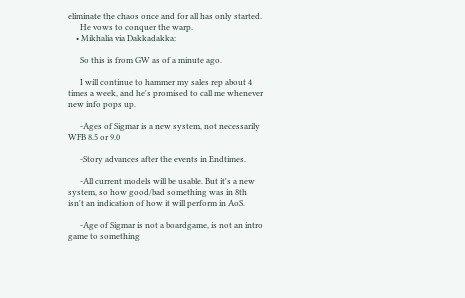eliminate the chaos once and for all has only started.
      He vows to conquer the warp.
    • Mikhalia via Dakkadakka:

      So this is from GW as of a minute ago.

      I will continue to hammer my sales rep about 4 times a week, and he's promised to call me whenever new info pops up.

      -Ages of Sigmar is a new system, not necessarily WFB 8.5 or 9.0

      -Story advances after the events in Endtimes.

      -All current models will be usable. But it's a new system, so how good/bad something was in 8th isn't an indication of how it will perform in AoS.

      -Age of Sigmar is not a boardgame, is not an intro game to something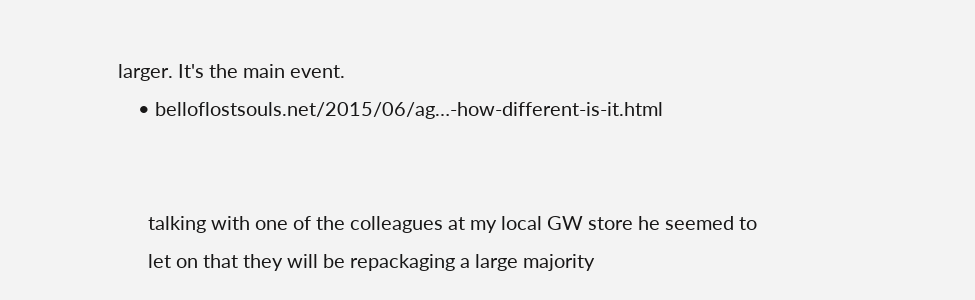larger. It's the main event.
    • belloflostsouls.net/2015/06/ag…-how-different-is-it.html


      talking with one of the colleagues at my local GW store he seemed to
      let on that they will be repackaging a large majority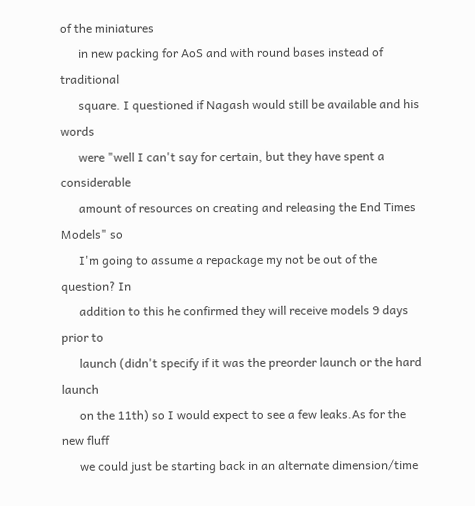of the miniatures
      in new packing for AoS and with round bases instead of traditional
      square. I questioned if Nagash would still be available and his words
      were "well I can't say for certain, but they have spent a considerable
      amount of resources on creating and releasing the End Times Models" so
      I'm going to assume a repackage my not be out of the question? In
      addition to this he confirmed they will receive models 9 days prior to
      launch (didn't specify if it was the preorder launch or the hard launch
      on the 11th) so I would expect to see a few leaks.As for the new fluff
      we could just be starting back in an alternate dimension/time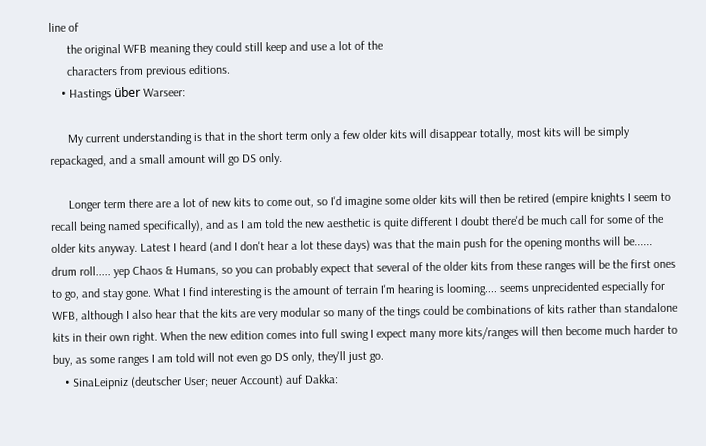line of
      the original WFB meaning they could still keep and use a lot of the
      characters from previous editions.
    • Hastings über Warseer:

      My current understanding is that in the short term only a few older kits will disappear totally, most kits will be simply repackaged, and a small amount will go DS only.

      Longer term there are a lot of new kits to come out, so I'd imagine some older kits will then be retired (empire knights I seem to recall being named specifically), and as I am told the new aesthetic is quite different I doubt there'd be much call for some of the older kits anyway. Latest I heard (and I don't hear a lot these days) was that the main push for the opening months will be...... drum roll..... yep Chaos & Humans, so you can probably expect that several of the older kits from these ranges will be the first ones to go, and stay gone. What I find interesting is the amount of terrain I'm hearing is looming.... seems unprecidented especially for WFB, although I also hear that the kits are very modular so many of the tings could be combinations of kits rather than standalone kits in their own right. When the new edition comes into full swing I expect many more kits/ranges will then become much harder to buy, as some ranges I am told will not even go DS only, they'll just go.
    • SinaLeipniz (deutscher User; neuer Account) auf Dakka: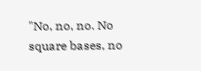"No, no, no. No square bases, no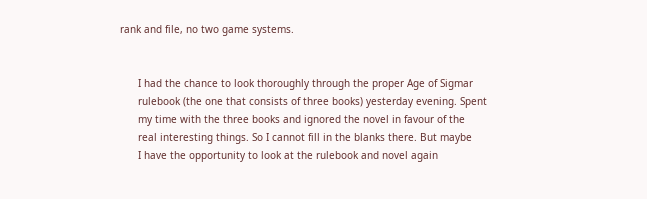rank and file, no two game systems.


      I had the chance to look thoroughly through the proper Age of Sigmar
      rulebook (the one that consists of three books) yesterday evening. Spent
      my time with the three books and ignored the novel in favour of the
      real interesting things. So I cannot fill in the blanks there. But maybe
      I have the opportunity to look at the rulebook and novel again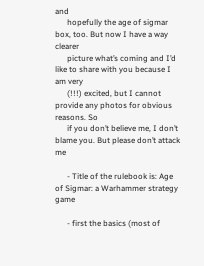and
      hopefully the age of sigmar box, too. But now I have a way clearer
      picture what’s coming and I’d like to share with you because I am very
      (!!!) excited, but I cannot provide any photos for obvious reasons. So
      if you don’t believe me, I don’t blame you. But please don’t attack me

      - Title of the rulebook is: Age of Sigmar: a Warhammer strategy game

      - first the basics (most of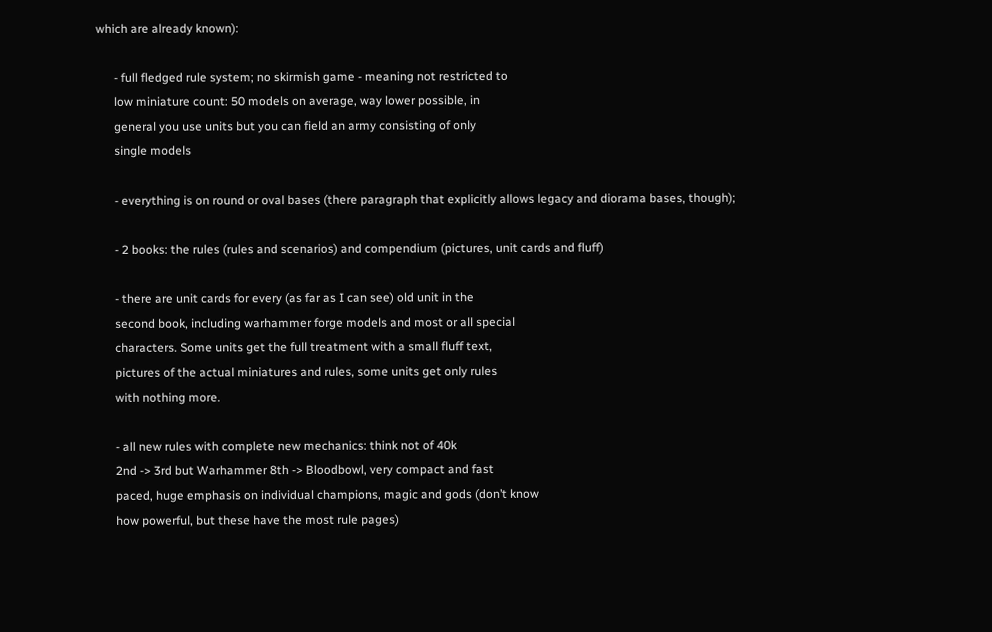which are already known):

      - full fledged rule system; no skirmish game - meaning not restricted to
      low miniature count: 50 models on average, way lower possible, in
      general you use units but you can field an army consisting of only
      single models

      - everything is on round or oval bases (there paragraph that explicitly allows legacy and diorama bases, though);

      - 2 books: the rules (rules and scenarios) and compendium (pictures, unit cards and fluff)

      - there are unit cards for every (as far as I can see) old unit in the
      second book, including warhammer forge models and most or all special
      characters. Some units get the full treatment with a small fluff text,
      pictures of the actual miniatures and rules, some units get only rules
      with nothing more.

      - all new rules with complete new mechanics: think not of 40k
      2nd -> 3rd but Warhammer 8th -> Bloodbowl, very compact and fast
      paced, huge emphasis on individual champions, magic and gods (don’t know
      how powerful, but these have the most rule pages)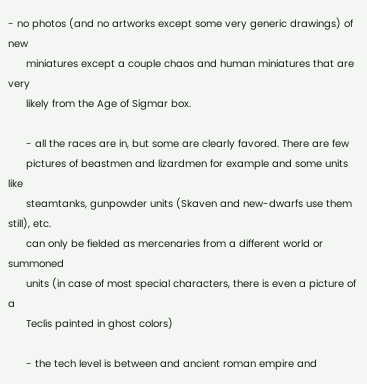- no photos (and no artworks except some very generic drawings) of new
      miniatures except a couple chaos and human miniatures that are very
      likely from the Age of Sigmar box.

      - all the races are in, but some are clearly favored. There are few
      pictures of beastmen and lizardmen for example and some units like
      steamtanks, gunpowder units (Skaven and new-dwarfs use them still), etc.
      can only be fielded as mercenaries from a different world or summoned
      units (in case of most special characters, there is even a picture of a
      Teclis painted in ghost colors)

      - the tech level is between and ancient roman empire and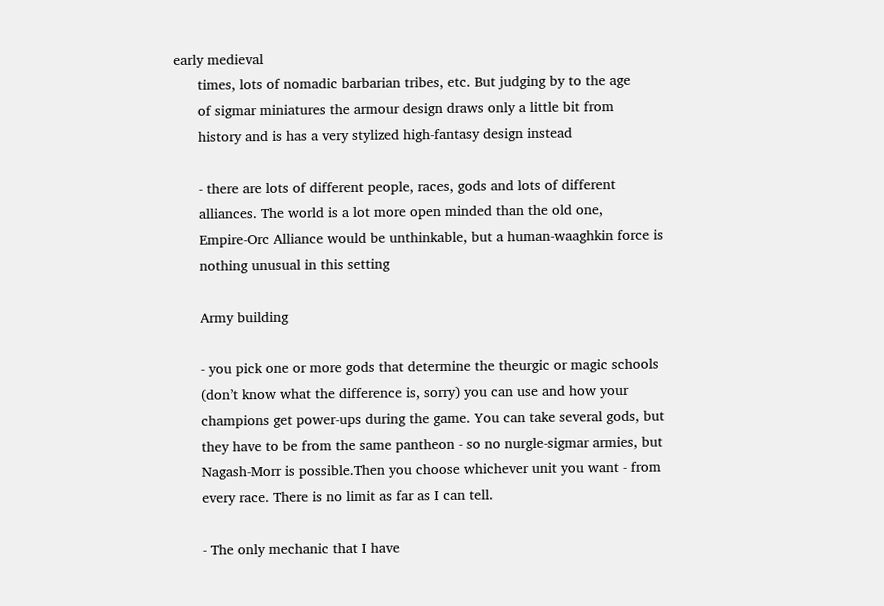early medieval
      times, lots of nomadic barbarian tribes, etc. But judging by to the age
      of sigmar miniatures the armour design draws only a little bit from
      history and is has a very stylized high-fantasy design instead

      - there are lots of different people, races, gods and lots of different
      alliances. The world is a lot more open minded than the old one,
      Empire-Orc Alliance would be unthinkable, but a human-waaghkin force is
      nothing unusual in this setting

      Army building

      - you pick one or more gods that determine the theurgic or magic schools
      (don’t know what the difference is, sorry) you can use and how your
      champions get power-ups during the game. You can take several gods, but
      they have to be from the same pantheon - so no nurgle-sigmar armies, but
      Nagash-Morr is possible.Then you choose whichever unit you want - from
      every race. There is no limit as far as I can tell.

      - The only mechanic that I have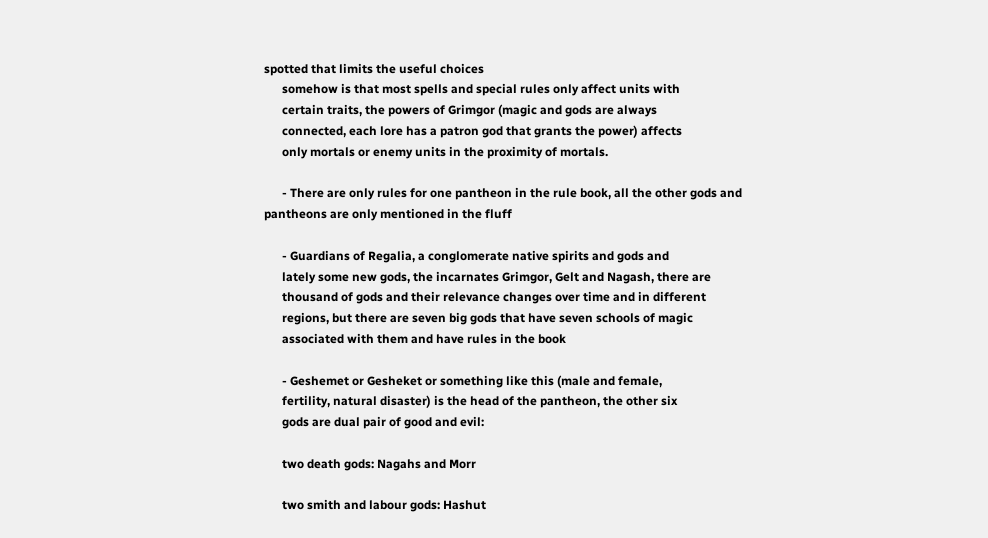spotted that limits the useful choices
      somehow is that most spells and special rules only affect units with
      certain traits, the powers of Grimgor (magic and gods are always
      connected, each lore has a patron god that grants the power) affects
      only mortals or enemy units in the proximity of mortals.

      - There are only rules for one pantheon in the rule book, all the other gods and pantheons are only mentioned in the fluff

      - Guardians of Regalia, a conglomerate native spirits and gods and
      lately some new gods, the incarnates Grimgor, Gelt and Nagash, there are
      thousand of gods and their relevance changes over time and in different
      regions, but there are seven big gods that have seven schools of magic
      associated with them and have rules in the book

      - Geshemet or Gesheket or something like this (male and female,
      fertility, natural disaster) is the head of the pantheon, the other six
      gods are dual pair of good and evil:

      two death gods: Nagahs and Morr

      two smith and labour gods: Hashut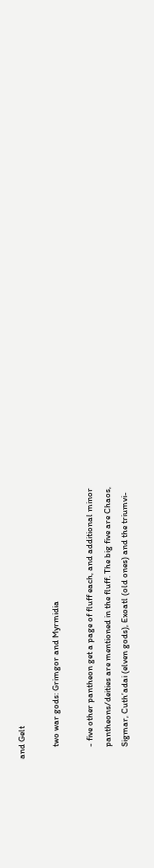and Gelt

      two war gods: Grimgor and Myrmidia

      - five other pantheon get a page of fluff each, and additional minor
      pantheons/deities are mentioned in the fluff. The big five are Chaos,
      Sigmar, Cuth’adai (elven gods), Exoatl (old ones) and the triumvi-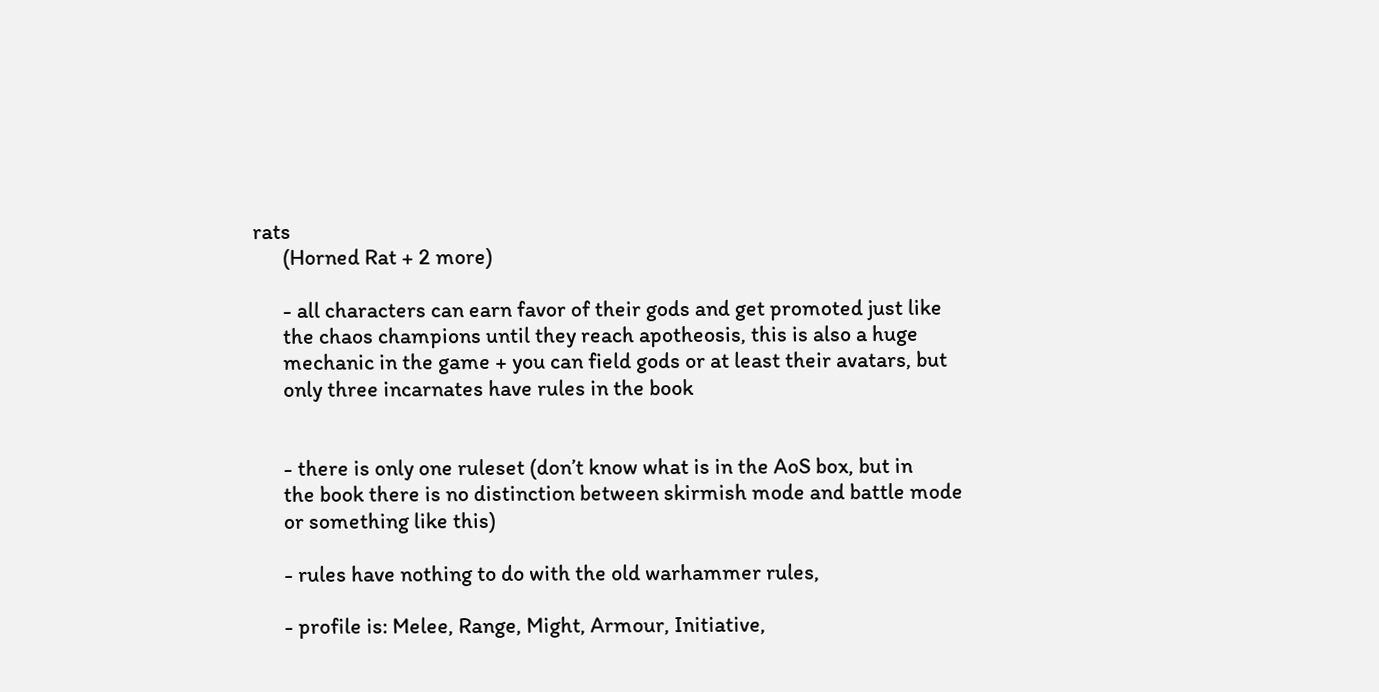rats
      (Horned Rat + 2 more)

      - all characters can earn favor of their gods and get promoted just like
      the chaos champions until they reach apotheosis, this is also a huge
      mechanic in the game + you can field gods or at least their avatars, but
      only three incarnates have rules in the book


      - there is only one ruleset (don’t know what is in the AoS box, but in
      the book there is no distinction between skirmish mode and battle mode
      or something like this)

      - rules have nothing to do with the old warhammer rules,

      - profile is: Melee, Range, Might, Armour, Initiative,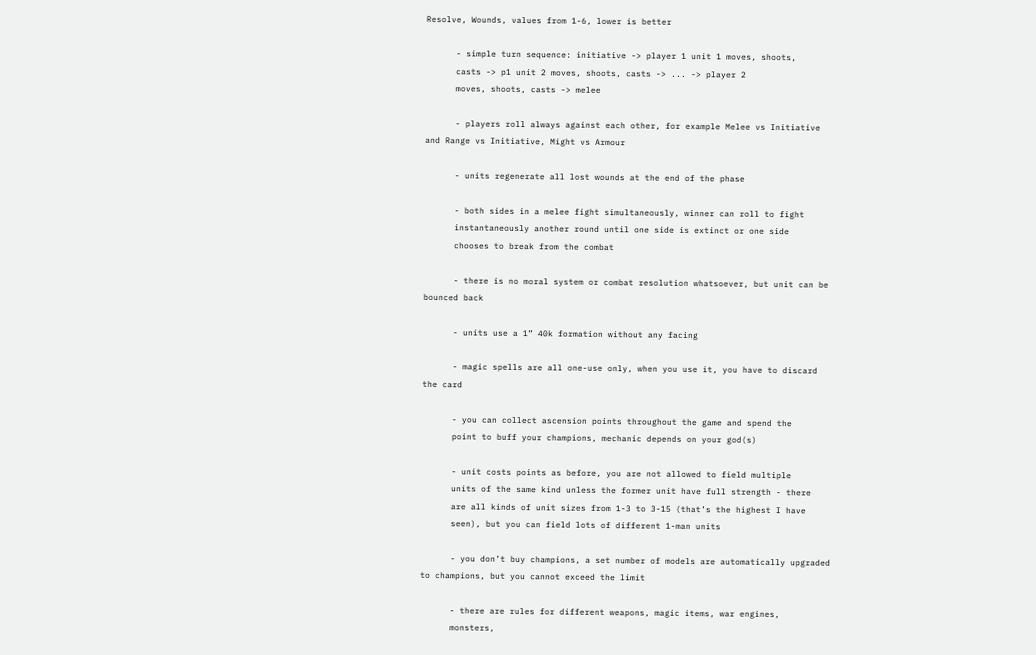Resolve, Wounds, values from 1-6, lower is better

      - simple turn sequence: initiative -> player 1 unit 1 moves, shoots,
      casts -> p1 unit 2 moves, shoots, casts -> ... -> player 2
      moves, shoots, casts -> melee

      - players roll always against each other, for example Melee vs Initiative and Range vs Initiative, Might vs Armour

      - units regenerate all lost wounds at the end of the phase

      - both sides in a melee fight simultaneously, winner can roll to fight
      instantaneously another round until one side is extinct or one side
      chooses to break from the combat

      - there is no moral system or combat resolution whatsoever, but unit can be bounced back

      - units use a 1” 40k formation without any facing

      - magic spells are all one-use only, when you use it, you have to discard the card

      - you can collect ascension points throughout the game and spend the
      point to buff your champions, mechanic depends on your god(s)

      - unit costs points as before, you are not allowed to field multiple
      units of the same kind unless the former unit have full strength - there
      are all kinds of unit sizes from 1-3 to 3-15 (that’s the highest I have
      seen), but you can field lots of different 1-man units

      - you don’t buy champions, a set number of models are automatically upgraded to champions, but you cannot exceed the limit

      - there are rules for different weapons, magic items, war engines,
      monsters,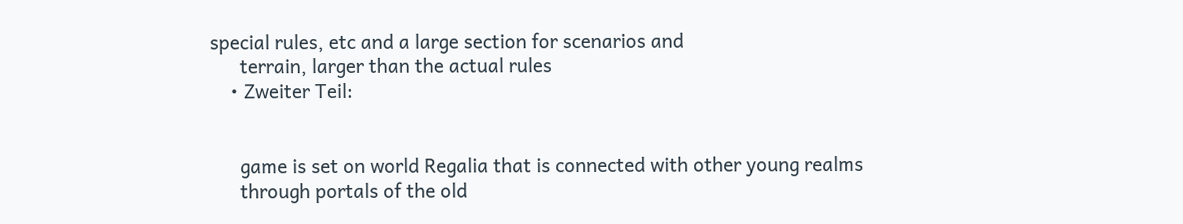special rules, etc and a large section for scenarios and
      terrain, larger than the actual rules
    • Zweiter Teil:


      game is set on world Regalia that is connected with other young realms
      through portals of the old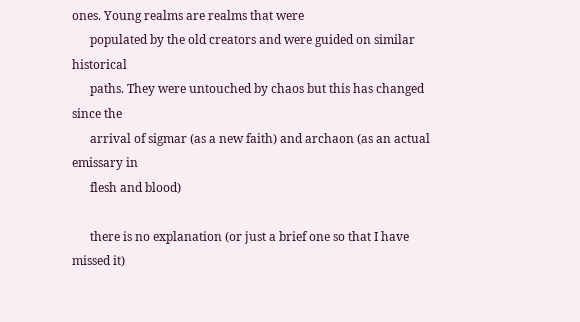ones. Young realms are realms that were
      populated by the old creators and were guided on similar historical
      paths. They were untouched by chaos but this has changed since the
      arrival of sigmar (as a new faith) and archaon (as an actual emissary in
      flesh and blood)

      there is no explanation (or just a brief one so that I have missed it)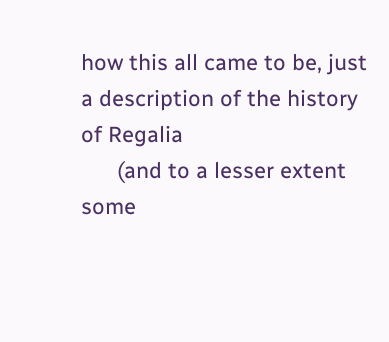how this all came to be, just a description of the history of Regalia
      (and to a lesser extent some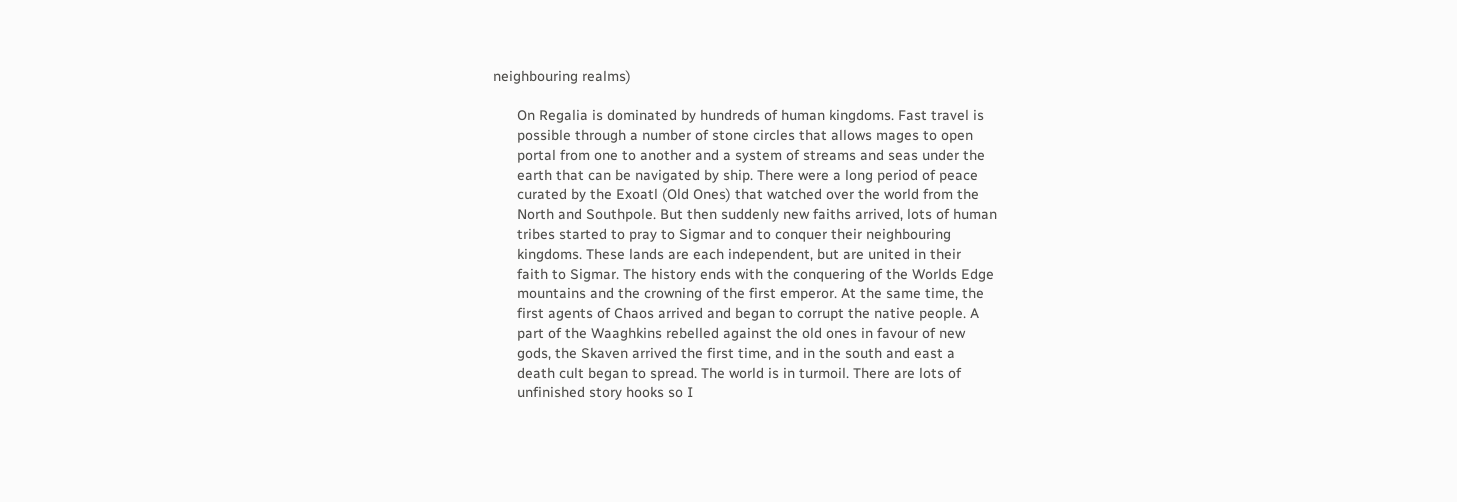neighbouring realms)

      On Regalia is dominated by hundreds of human kingdoms. Fast travel is
      possible through a number of stone circles that allows mages to open
      portal from one to another and a system of streams and seas under the
      earth that can be navigated by ship. There were a long period of peace
      curated by the Exoatl (Old Ones) that watched over the world from the
      North and Southpole. But then suddenly new faiths arrived, lots of human
      tribes started to pray to Sigmar and to conquer their neighbouring
      kingdoms. These lands are each independent, but are united in their
      faith to Sigmar. The history ends with the conquering of the Worlds Edge
      mountains and the crowning of the first emperor. At the same time, the
      first agents of Chaos arrived and began to corrupt the native people. A
      part of the Waaghkins rebelled against the old ones in favour of new
      gods, the Skaven arrived the first time, and in the south and east a
      death cult began to spread. The world is in turmoil. There are lots of
      unfinished story hooks so I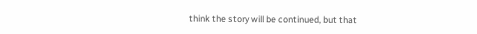think the story will be continued, but that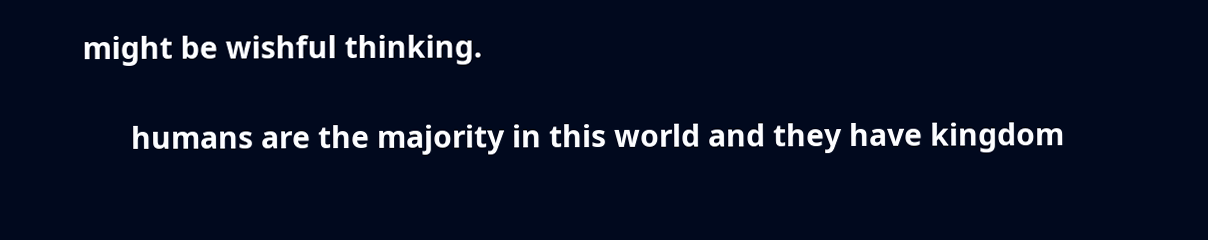might be wishful thinking.

      humans are the majority in this world and they have kingdom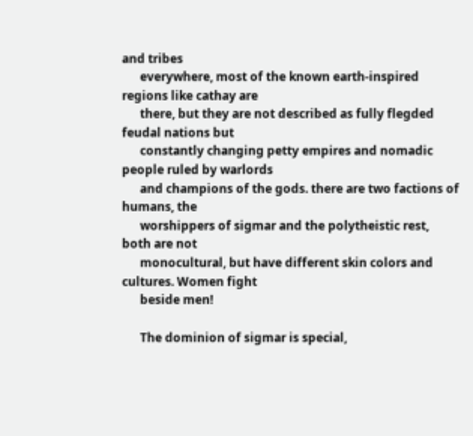and tribes
      everywhere, most of the known earth-inspired regions like cathay are
      there, but they are not described as fully flegded feudal nations but
      constantly changing petty empires and nomadic people ruled by warlords
      and champions of the gods. there are two factions of humans, the
      worshippers of sigmar and the polytheistic rest, both are not
      monocultural, but have different skin colors and cultures. Women fight
      beside men!

      The dominion of sigmar is special,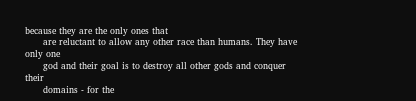because they are the only ones that
      are reluctant to allow any other race than humans. They have only one
      god and their goal is to destroy all other gods and conquer their
      domains - for the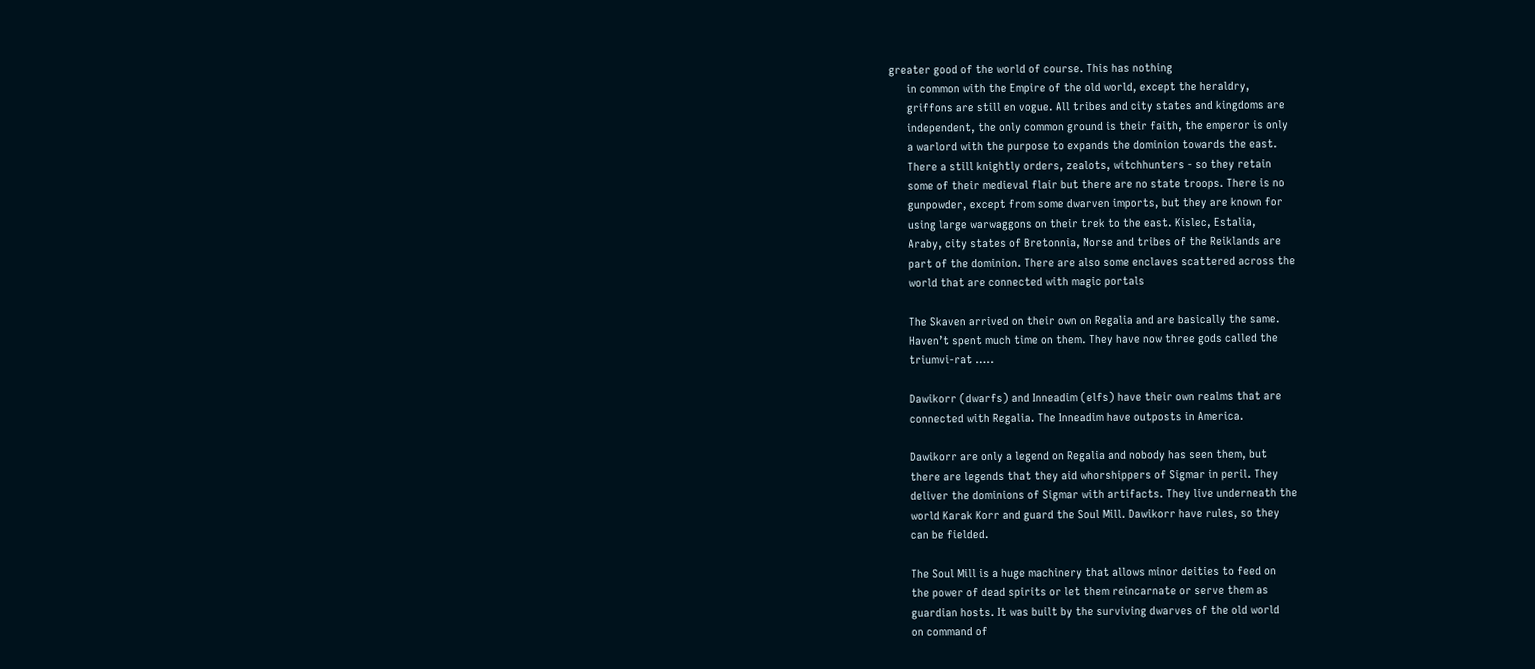greater good of the world of course. This has nothing
      in common with the Empire of the old world, except the heraldry,
      griffons are still en vogue. All tribes and city states and kingdoms are
      independent, the only common ground is their faith, the emperor is only
      a warlord with the purpose to expands the dominion towards the east.
      There a still knightly orders, zealots, witchhunters - so they retain
      some of their medieval flair but there are no state troops. There is no
      gunpowder, except from some dwarven imports, but they are known for
      using large warwaggons on their trek to the east. Kislec, Estalia,
      Araby, city states of Bretonnia, Norse and tribes of the Reiklands are
      part of the dominion. There are also some enclaves scattered across the
      world that are connected with magic portals

      The Skaven arrived on their own on Regalia and are basically the same.
      Haven’t spent much time on them. They have now three gods called the
      triumvi-rat …..

      Dawikorr (dwarfs) and Inneadim (elfs) have their own realms that are
      connected with Regalia. The Inneadim have outposts in America.

      Dawikorr are only a legend on Regalia and nobody has seen them, but
      there are legends that they aid whorshippers of Sigmar in peril. They
      deliver the dominions of Sigmar with artifacts. They live underneath the
      world Karak Korr and guard the Soul Mill. Dawikorr have rules, so they
      can be fielded.

      The Soul Mill is a huge machinery that allows minor deities to feed on
      the power of dead spirits or let them reincarnate or serve them as
      guardian hosts. It was built by the surviving dwarves of the old world
      on command of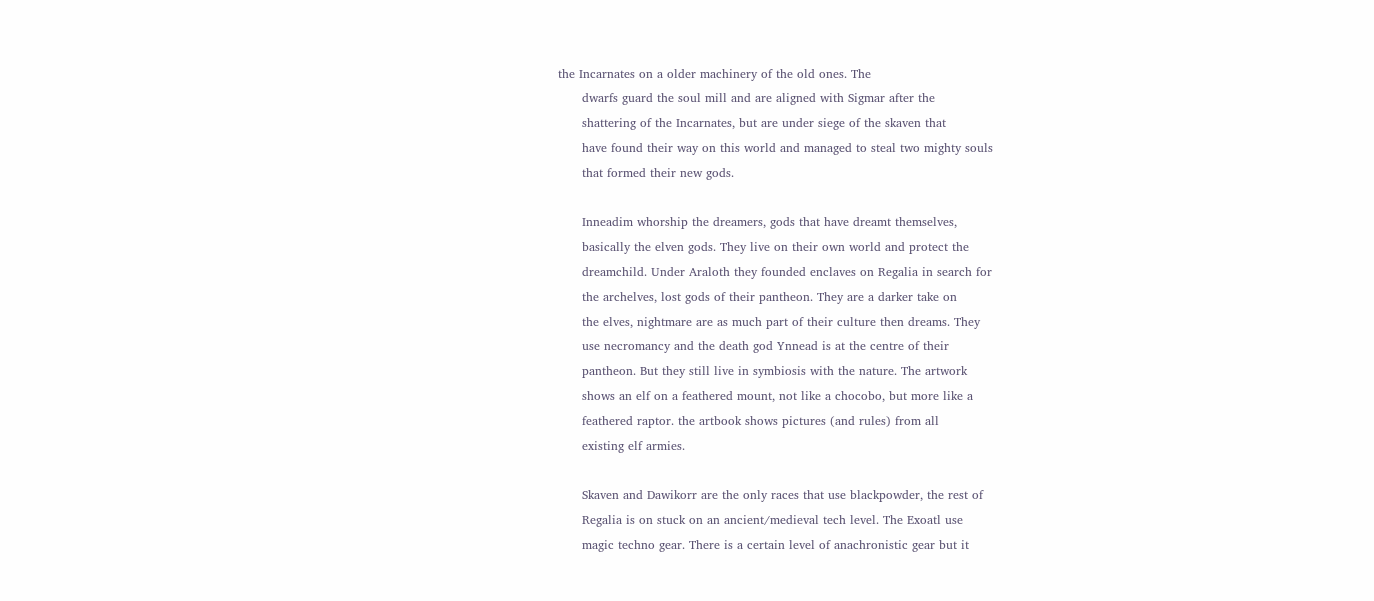the Incarnates on a older machinery of the old ones. The
      dwarfs guard the soul mill and are aligned with Sigmar after the
      shattering of the Incarnates, but are under siege of the skaven that
      have found their way on this world and managed to steal two mighty souls
      that formed their new gods.

      Inneadim whorship the dreamers, gods that have dreamt themselves,
      basically the elven gods. They live on their own world and protect the
      dreamchild. Under Araloth they founded enclaves on Regalia in search for
      the archelves, lost gods of their pantheon. They are a darker take on
      the elves, nightmare are as much part of their culture then dreams. They
      use necromancy and the death god Ynnead is at the centre of their
      pantheon. But they still live in symbiosis with the nature. The artwork
      shows an elf on a feathered mount, not like a chocobo, but more like a
      feathered raptor. the artbook shows pictures (and rules) from all
      existing elf armies.

      Skaven and Dawikorr are the only races that use blackpowder, the rest of
      Regalia is on stuck on an ancient/medieval tech level. The Exoatl use
      magic techno gear. There is a certain level of anachronistic gear but it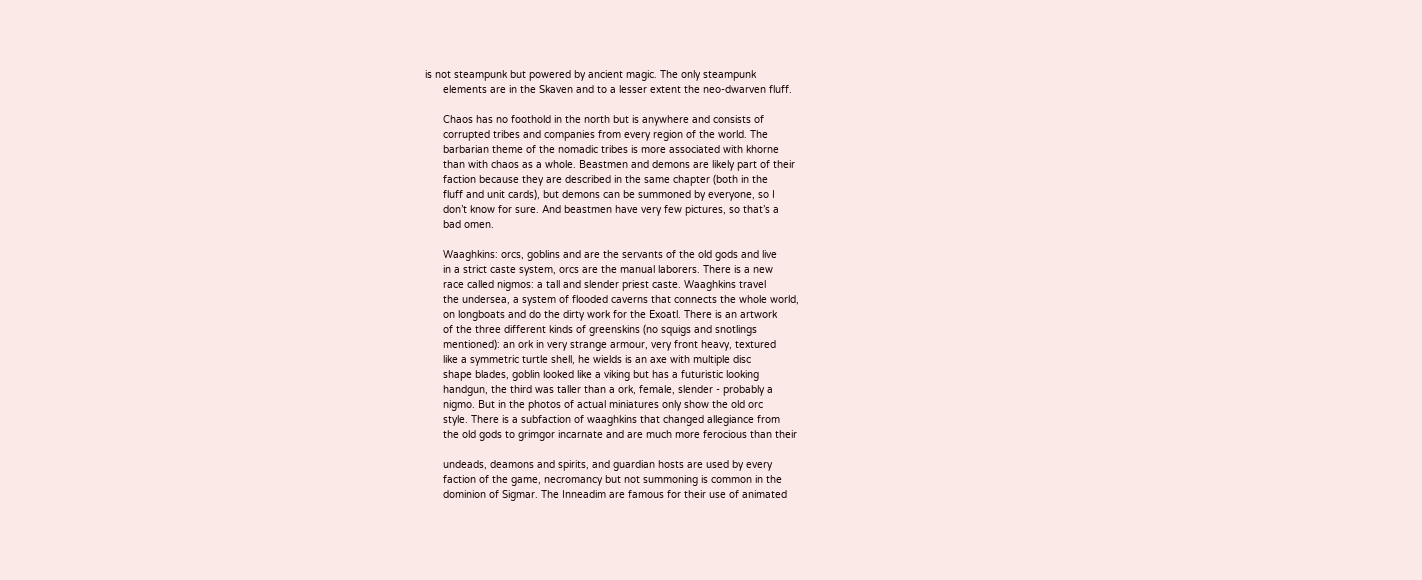is not steampunk but powered by ancient magic. The only steampunk
      elements are in the Skaven and to a lesser extent the neo-dwarven fluff.

      Chaos has no foothold in the north but is anywhere and consists of
      corrupted tribes and companies from every region of the world. The
      barbarian theme of the nomadic tribes is more associated with khorne
      than with chaos as a whole. Beastmen and demons are likely part of their
      faction because they are described in the same chapter (both in the
      fluff and unit cards), but demons can be summoned by everyone, so I
      don’t know for sure. And beastmen have very few pictures, so that’s a
      bad omen.

      Waaghkins: orcs, goblins and are the servants of the old gods and live
      in a strict caste system, orcs are the manual laborers. There is a new
      race called nigmos: a tall and slender priest caste. Waaghkins travel
      the undersea, a system of flooded caverns that connects the whole world,
      on longboats and do the dirty work for the Exoatl. There is an artwork
      of the three different kinds of greenskins (no squigs and snotlings
      mentioned): an ork in very strange armour, very front heavy, textured
      like a symmetric turtle shell, he wields is an axe with multiple disc
      shape blades, goblin looked like a viking but has a futuristic looking
      handgun, the third was taller than a ork, female, slender - probably a
      nigmo. But in the photos of actual miniatures only show the old orc
      style. There is a subfaction of waaghkins that changed allegiance from
      the old gods to grimgor incarnate and are much more ferocious than their

      undeads, deamons and spirits, and guardian hosts are used by every
      faction of the game, necromancy but not summoning is common in the
      dominion of Sigmar. The Inneadim are famous for their use of animated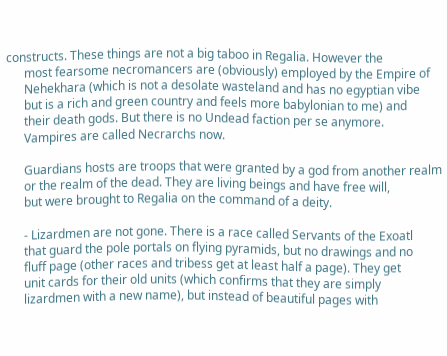constructs. These things are not a big taboo in Regalia. However the
      most fearsome necromancers are (obviously) employed by the Empire of
      Nehekhara (which is not a desolate wasteland and has no egyptian vibe
      but is a rich and green country and feels more babylonian to me) and
      their death gods. But there is no Undead faction per se anymore.
      Vampires are called Necrarchs now.

      Guardians hosts are troops that were granted by a god from another realm
      or the realm of the dead. They are living beings and have free will,
      but were brought to Regalia on the command of a deity.

      - Lizardmen are not gone. There is a race called Servants of the Exoatl
      that guard the pole portals on flying pyramids, but no drawings and no
      fluff page (other races and tribess get at least half a page). They get
      unit cards for their old units (which confirms that they are simply
      lizardmen with a new name), but instead of beautiful pages with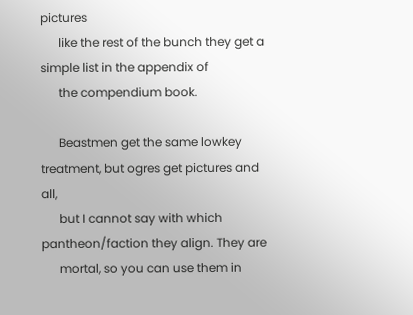pictures
      like the rest of the bunch they get a simple list in the appendix of
      the compendium book.

      Beastmen get the same lowkey treatment, but ogres get pictures and all,
      but I cannot say with which pantheon/faction they align. They are
      mortal, so you can use them in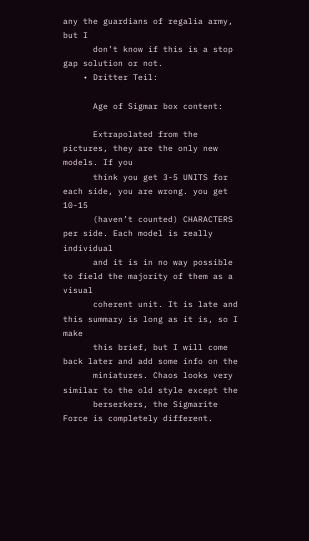any the guardians of regalia army, but I
      don’t know if this is a stop gap solution or not.
    • Dritter Teil:

      Age of Sigmar box content:

      Extrapolated from the pictures, they are the only new models. If you
      think you get 3-5 UNITS for each side, you are wrong. you get 10-15
      (haven’t counted) CHARACTERS per side. Each model is really individual
      and it is in no way possible to field the majority of them as a visual
      coherent unit. It is late and this summary is long as it is, so I make
      this brief, but I will come back later and add some info on the
      miniatures. Chaos looks very similar to the old style except the
      berserkers, the Sigmarite Force is completely different.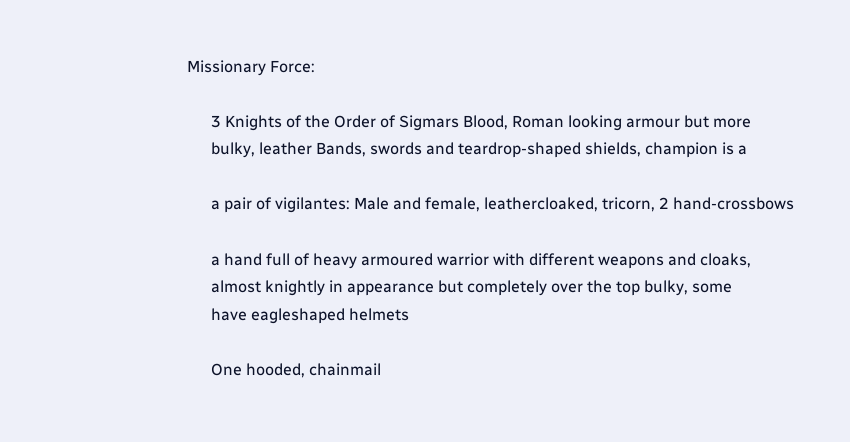Missionary Force:

      3 Knights of the Order of Sigmars Blood, Roman looking armour but more
      bulky, leather Bands, swords and teardrop-shaped shields, champion is a

      a pair of vigilantes: Male and female, leathercloaked, tricorn, 2 hand-crossbows

      a hand full of heavy armoured warrior with different weapons and cloaks,
      almost knightly in appearance but completely over the top bulky, some
      have eagleshaped helmets

      One hooded, chainmail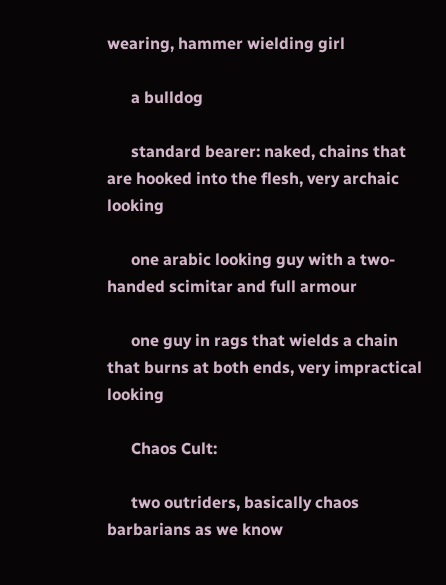wearing, hammer wielding girl

      a bulldog

      standard bearer: naked, chains that are hooked into the flesh, very archaic looking

      one arabic looking guy with a two-handed scimitar and full armour

      one guy in rags that wields a chain that burns at both ends, very impractical looking

      Chaos Cult:

      two outriders, basically chaos barbarians as we know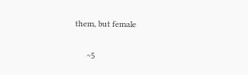them, but female

      ~5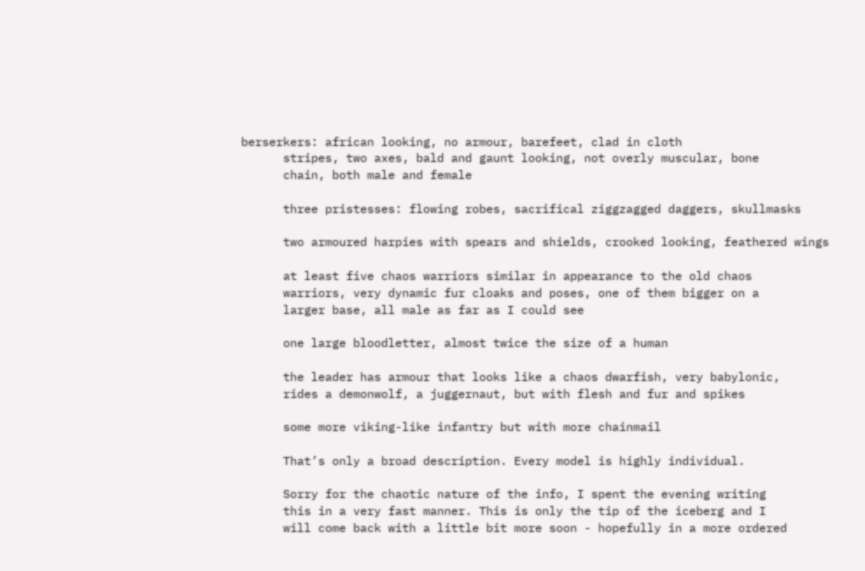berserkers: african looking, no armour, barefeet, clad in cloth
      stripes, two axes, bald and gaunt looking, not overly muscular, bone
      chain, both male and female

      three pristesses: flowing robes, sacrifical ziggzagged daggers, skullmasks

      two armoured harpies with spears and shields, crooked looking, feathered wings

      at least five chaos warriors similar in appearance to the old chaos
      warriors, very dynamic fur cloaks and poses, one of them bigger on a
      larger base, all male as far as I could see

      one large bloodletter, almost twice the size of a human

      the leader has armour that looks like a chaos dwarfish, very babylonic,
      rides a demonwolf, a juggernaut, but with flesh and fur and spikes

      some more viking-like infantry but with more chainmail

      That’s only a broad description. Every model is highly individual.

      Sorry for the chaotic nature of the info, I spent the evening writing
      this in a very fast manner. This is only the tip of the iceberg and I
      will come back with a little bit more soon - hopefully in a more ordered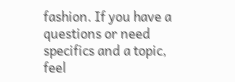fashion. If you have a questions or need specifics and a topic, feel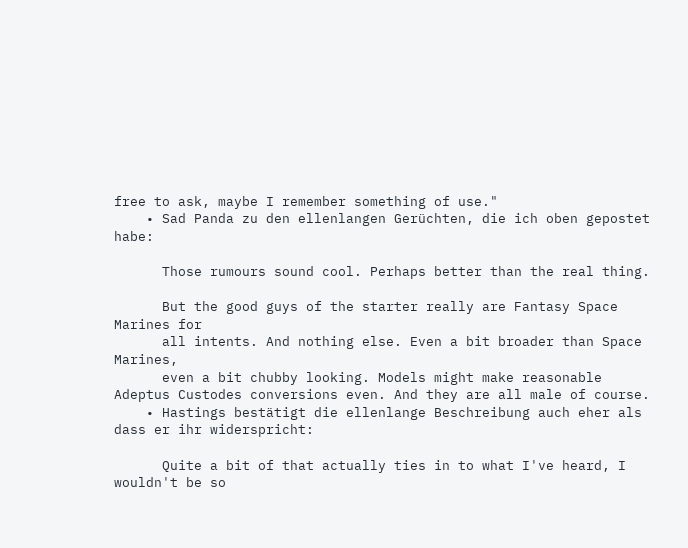free to ask, maybe I remember something of use."
    • Sad Panda zu den ellenlangen Gerüchten, die ich oben gepostet habe:

      Those rumours sound cool. Perhaps better than the real thing.

      But the good guys of the starter really are Fantasy Space Marines for
      all intents. And nothing else. Even a bit broader than Space Marines,
      even a bit chubby looking. Models might make reasonable Adeptus Custodes conversions even. And they are all male of course.
    • Hastings bestätigt die ellenlange Beschreibung auch eher als dass er ihr widerspricht:

      Quite a bit of that actually ties in to what I've heard, I wouldn't be so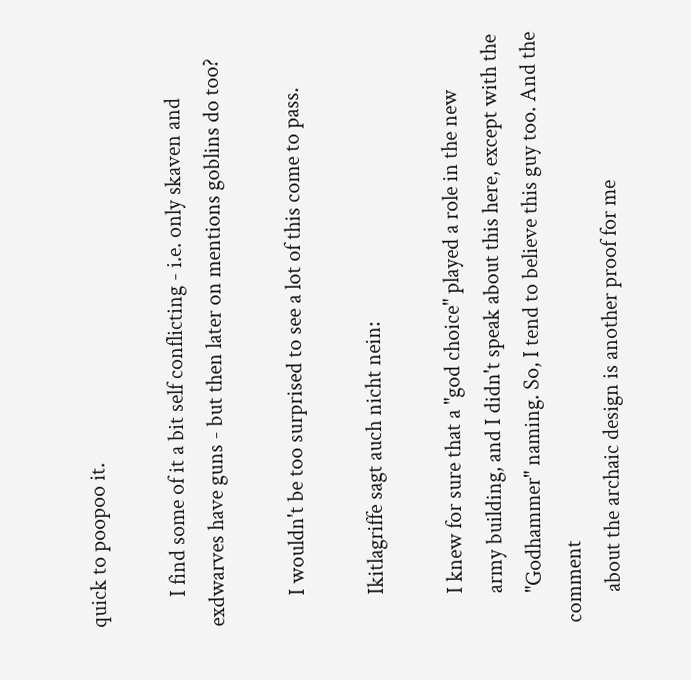quick to poopoo it.

      I find some of it a bit self conflicting - i.e. only skaven and exdwarves have guns - but then later on mentions goblins do too?

      I wouldn't be too surprised to see a lot of this come to pass.

      Ikitlagriffe sagt auch nicht nein:

      I knew for sure that a "god choice" played a role in the new
      army building, and I didn't speak about this here, except with the
      "Godhammer" naming. So, I tend to believe this guy too. And the comment
      about the archaic design is another proof for me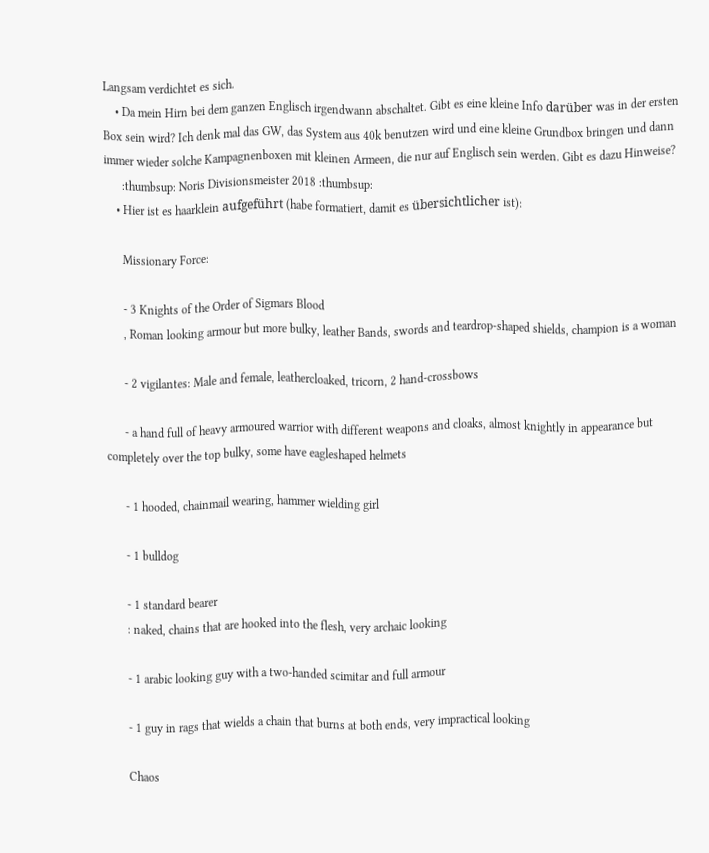Langsam verdichtet es sich.
    • Da mein Hirn bei dem ganzen Englisch irgendwann abschaltet. Gibt es eine kleine Info darüber was in der ersten Box sein wird? Ich denk mal das GW, das System aus 40k benutzen wird und eine kleine Grundbox bringen und dann immer wieder solche Kampagnenboxen mit kleinen Armeen, die nur auf Englisch sein werden. Gibt es dazu Hinweise?
      :thumbsup: Noris Divisionsmeister 2018 :thumbsup:
    • Hier ist es haarklein aufgeführt (habe formatiert, damit es übersichtlicher ist):

      Missionary Force:

      - 3 Knights of the Order of Sigmars Blood
      , Roman looking armour but more bulky, leather Bands, swords and teardrop-shaped shields, champion is a woman

      - 2 vigilantes: Male and female, leathercloaked, tricorn, 2 hand-crossbows

      - a hand full of heavy armoured warrior with different weapons and cloaks, almost knightly in appearance but completely over the top bulky, some have eagleshaped helmets

      - 1 hooded, chainmail wearing, hammer wielding girl

      - 1 bulldog

      - 1 standard bearer
      : naked, chains that are hooked into the flesh, very archaic looking

      - 1 arabic looking guy with a two-handed scimitar and full armour

      - 1 guy in rags that wields a chain that burns at both ends, very impractical looking

      Chaos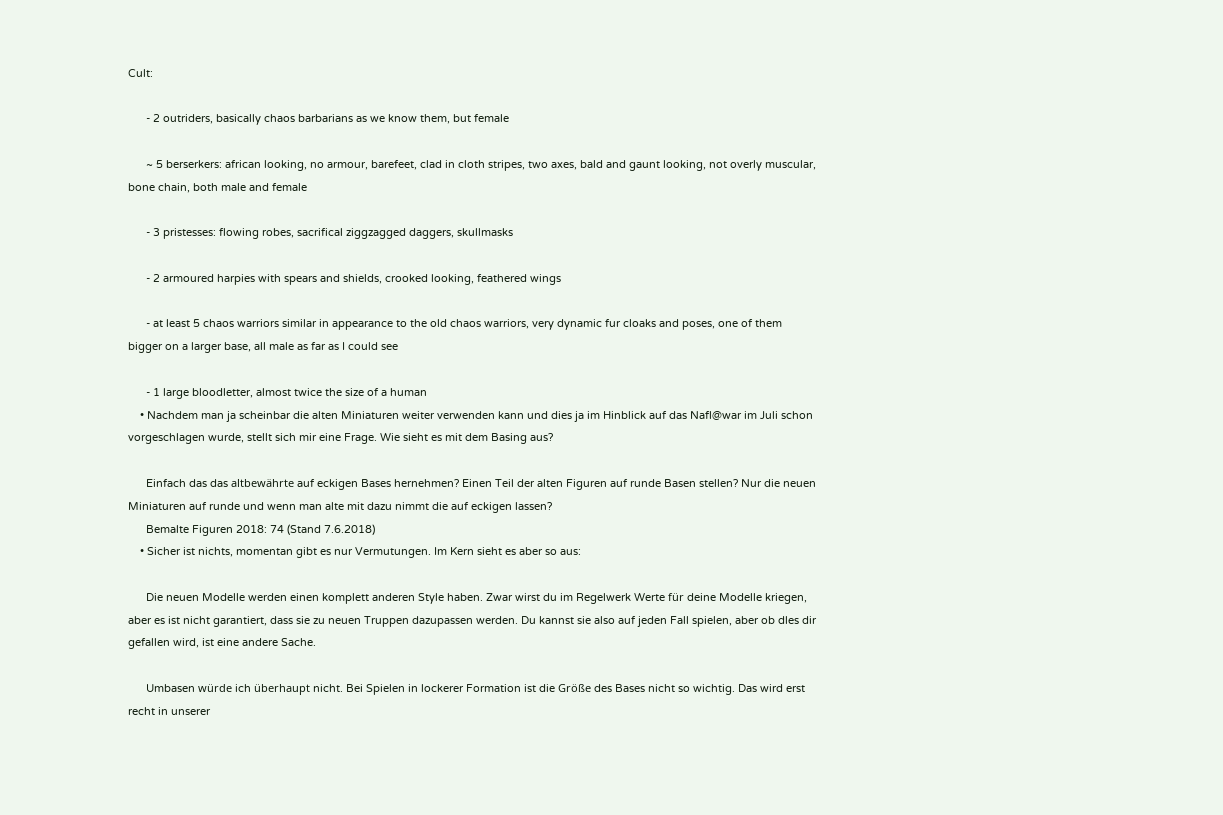Cult:

      - 2 outriders, basically chaos barbarians as we know them, but female

      ~ 5 berserkers: african looking, no armour, barefeet, clad in cloth stripes, two axes, bald and gaunt looking, not overly muscular, bone chain, both male and female

      - 3 pristesses: flowing robes, sacrifical ziggzagged daggers, skullmasks

      - 2 armoured harpies with spears and shields, crooked looking, feathered wings

      - at least 5 chaos warriors similar in appearance to the old chaos warriors, very dynamic fur cloaks and poses, one of them bigger on a larger base, all male as far as I could see

      - 1 large bloodletter, almost twice the size of a human
    • Nachdem man ja scheinbar die alten Miniaturen weiter verwenden kann und dies ja im Hinblick auf das Nafl@war im Juli schon vorgeschlagen wurde, stellt sich mir eine Frage. Wie sieht es mit dem Basing aus?

      Einfach das das altbewährte auf eckigen Bases hernehmen? Einen Teil der alten Figuren auf runde Basen stellen? Nur die neuen Miniaturen auf runde und wenn man alte mit dazu nimmt die auf eckigen lassen?
      Bemalte Figuren 2018: 74 (Stand 7.6.2018)
    • Sicher ist nichts, momentan gibt es nur Vermutungen. Im Kern sieht es aber so aus:

      Die neuen Modelle werden einen komplett anderen Style haben. Zwar wirst du im Regelwerk Werte für deine Modelle kriegen, aber es ist nicht garantiert, dass sie zu neuen Truppen dazupassen werden. Du kannst sie also auf jeden Fall spielen, aber ob dles dir gefallen wird, ist eine andere Sache.

      Umbasen würde ich überhaupt nicht. Bei Spielen in lockerer Formation ist die Größe des Bases nicht so wichtig. Das wird erst recht in unserer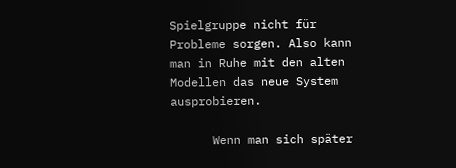Spielgruppe nicht für Probleme sorgen. Also kann man in Ruhe mit den alten Modellen das neue System ausprobieren.

      Wenn man sich später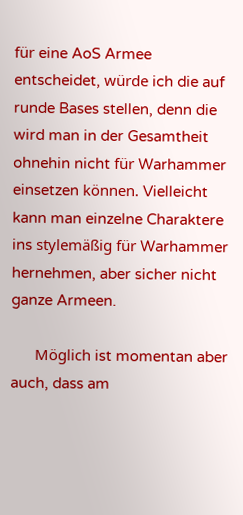für eine AoS Armee entscheidet, würde ich die auf runde Bases stellen, denn die wird man in der Gesamtheit ohnehin nicht für Warhammer einsetzen können. Vielleicht kann man einzelne Charaktere ins stylemäßig für Warhammer hernehmen, aber sicher nicht ganze Armeen.

      Möglich ist momentan aber auch, dass am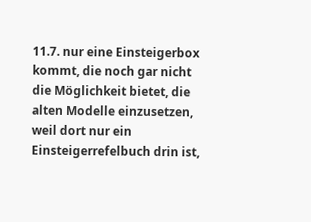11.7. nur eine Einsteigerbox kommt, die noch gar nicht die Möglichkeit bietet, die alten Modelle einzusetzen, weil dort nur ein Einsteigerrefelbuch drin ist,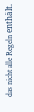das nicht alle Regeln enthält.